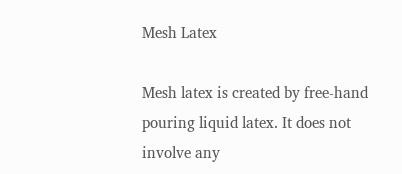Mesh Latex

Mesh latex is created by free-hand pouring liquid latex. It does not involve any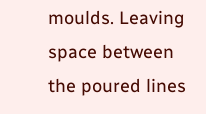moulds. Leaving space between the poured lines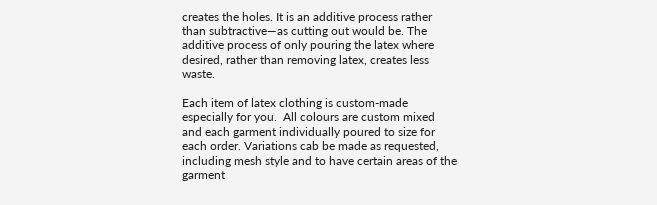creates the holes. It is an additive process rather than subtractive—as cutting out would be. The additive process of only pouring the latex where desired, rather than removing latex, creates less waste.

Each item of latex clothing is custom-made especially for you.  All colours are custom mixed and each garment individually poured to size for each order. Variations cab be made as requested, including mesh style and to have certain areas of the garment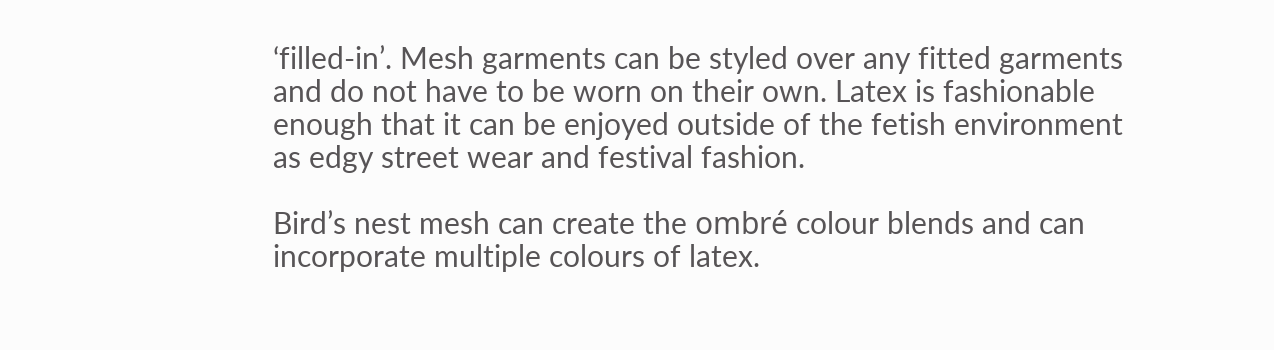‘filled-in’. Mesh garments can be styled over any fitted garments and do not have to be worn on their own. Latex is fashionable enough that it can be enjoyed outside of the fetish environment as edgy street wear and festival fashion.

Bird’s nest mesh can create the ombré colour blends and can incorporate multiple colours of latex.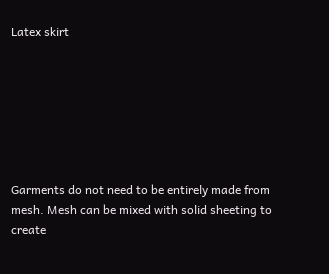Latex skirt







Garments do not need to be entirely made from mesh. Mesh can be mixed with solid sheeting to create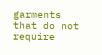garments that do not require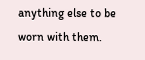anything else to be worn with them.